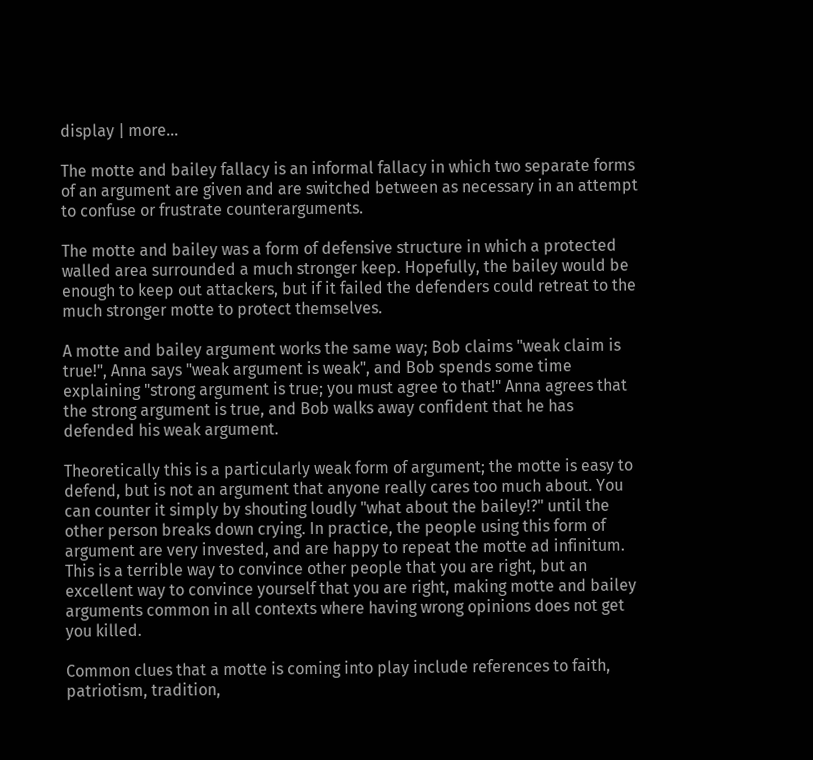display | more...

The motte and bailey fallacy is an informal fallacy in which two separate forms of an argument are given and are switched between as necessary in an attempt to confuse or frustrate counterarguments.

The motte and bailey was a form of defensive structure in which a protected walled area surrounded a much stronger keep. Hopefully, the bailey would be enough to keep out attackers, but if it failed the defenders could retreat to the much stronger motte to protect themselves.

A motte and bailey argument works the same way; Bob claims "weak claim is true!", Anna says "weak argument is weak", and Bob spends some time explaining "strong argument is true; you must agree to that!" Anna agrees that the strong argument is true, and Bob walks away confident that he has defended his weak argument.

Theoretically this is a particularly weak form of argument; the motte is easy to defend, but is not an argument that anyone really cares too much about. You can counter it simply by shouting loudly "what about the bailey!?" until the other person breaks down crying. In practice, the people using this form of argument are very invested, and are happy to repeat the motte ad infinitum. This is a terrible way to convince other people that you are right, but an excellent way to convince yourself that you are right, making motte and bailey arguments common in all contexts where having wrong opinions does not get you killed.

Common clues that a motte is coming into play include references to faith, patriotism, tradition,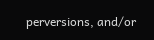perversions, and/or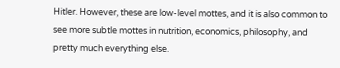Hitler. However, these are low-level mottes, and it is also common to see more subtle mottes in nutrition, economics, philosophy, and pretty much everything else.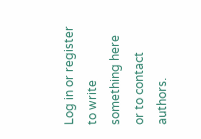Log in or register to write something here or to contact authors.